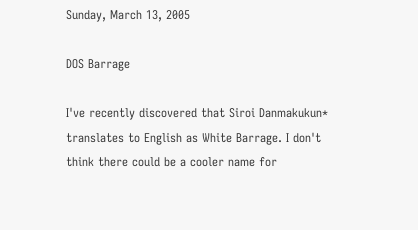Sunday, March 13, 2005

DOS Barrage

I've recently discovered that Siroi Danmakukun* translates to English as White Barrage. I don't think there could be a cooler name for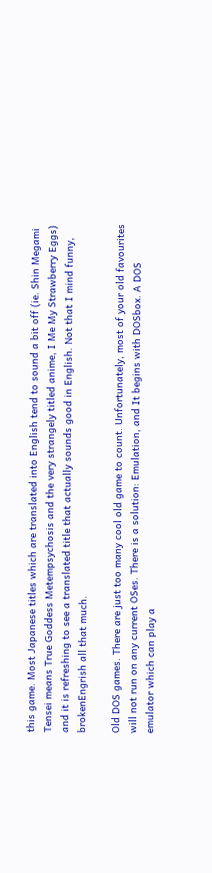this game. Most Japanese titles which are translated into English tend to sound a bit off (ie. Shin Megami Tensei means True Goddess Metempsychosis and the very strangely titled anime, I Me My Strawberry Eggs) and it is refreshing to see a translated title that actually sounds good in English. Not that I mind funny, brokenEngrish all that much.

Old DOS games. There are just too many cool old game to count. Unfortunately, most of your old favourites will not run on any current OSes. There is a solution: Emulation, and It begins with DOSbox. A DOS emulator which can play a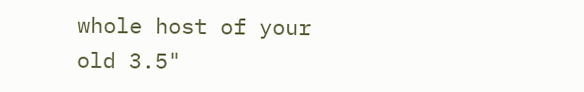whole host of your old 3.5"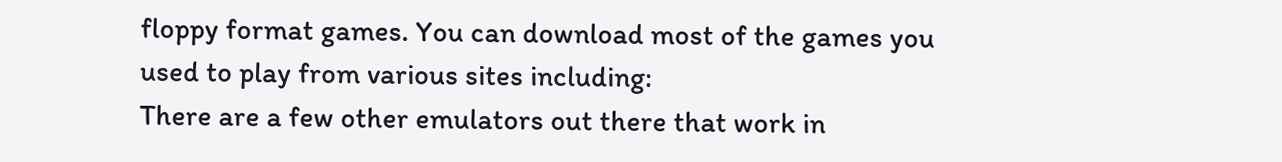floppy format games. You can download most of the games you used to play from various sites including:
There are a few other emulators out there that work in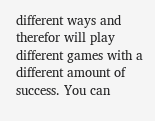different ways and therefor will play different games with a different amount of success. You can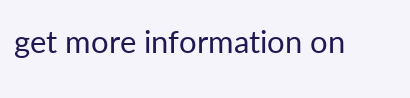get more information on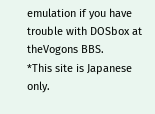emulation if you have trouble with DOSbox at theVogons BBS.
*This site is Japanese only.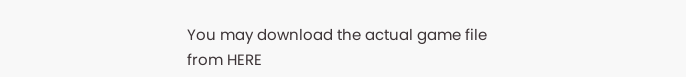You may download the actual game file from HERE